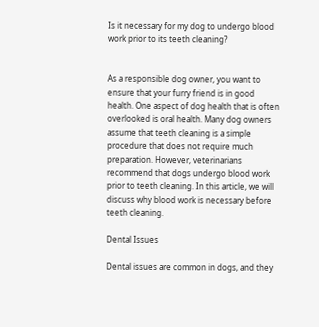Is it necessary for my dog to undergo blood work prior to its teeth cleaning?


As a responsible dog owner, you want to ensure that your furry friend is in good health. One aspect of dog health that is often overlooked is oral health. Many dog owners assume that teeth cleaning is a simple procedure that does not require much preparation. However, veterinarians recommend that dogs undergo blood work prior to teeth cleaning. In this article, we will discuss why blood work is necessary before teeth cleaning.

Dental Issues

Dental issues are common in dogs, and they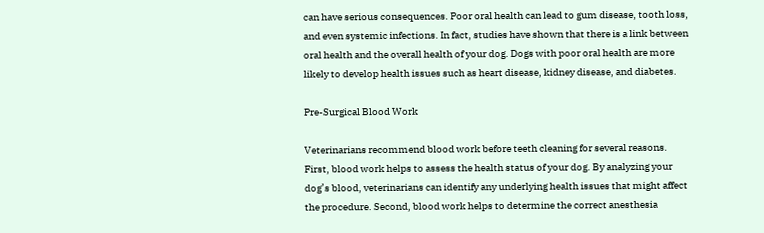can have serious consequences. Poor oral health can lead to gum disease, tooth loss, and even systemic infections. In fact, studies have shown that there is a link between oral health and the overall health of your dog. Dogs with poor oral health are more likely to develop health issues such as heart disease, kidney disease, and diabetes.

Pre-Surgical Blood Work

Veterinarians recommend blood work before teeth cleaning for several reasons. First, blood work helps to assess the health status of your dog. By analyzing your dog’s blood, veterinarians can identify any underlying health issues that might affect the procedure. Second, blood work helps to determine the correct anesthesia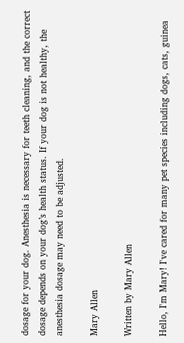dosage for your dog. Anesthesia is necessary for teeth cleaning, and the correct dosage depends on your dog’s health status. If your dog is not healthy, the anesthesia dosage may need to be adjusted.

Mary Allen

Written by Mary Allen

Hello, I'm Mary! I've cared for many pet species including dogs, cats, guinea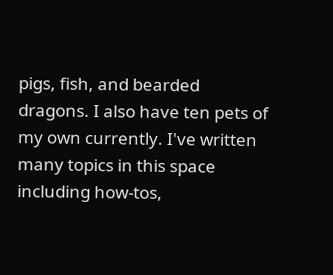pigs, fish, and bearded dragons. I also have ten pets of my own currently. I've written many topics in this space including how-tos,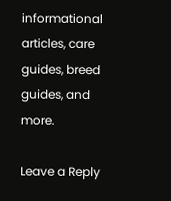informational articles, care guides, breed guides, and more.

Leave a Reply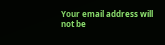Your email address will not be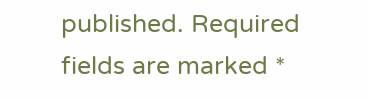published. Required fields are marked *